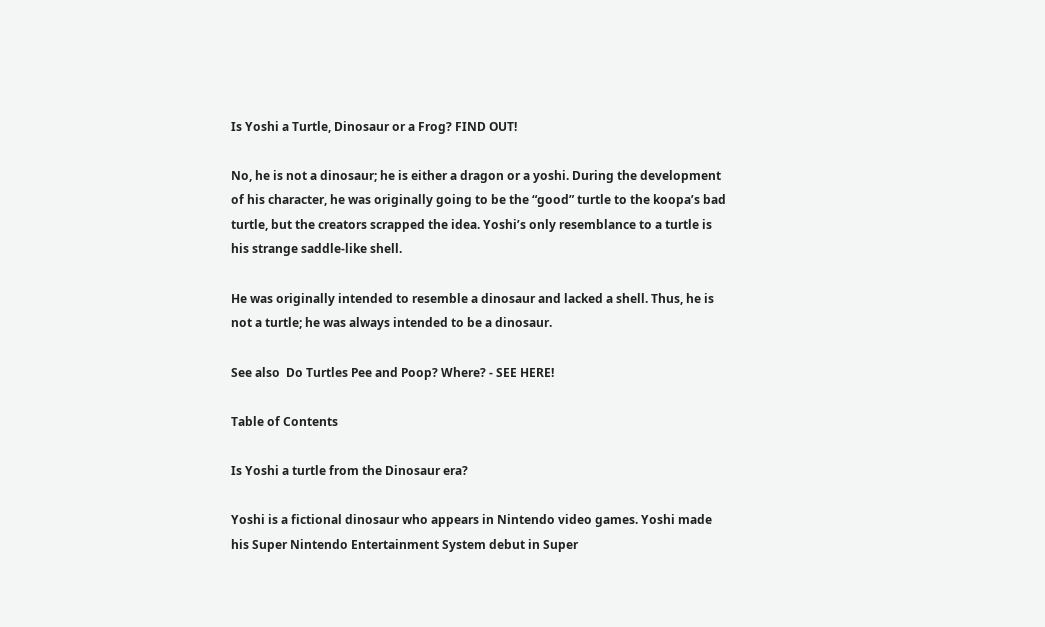Is Yoshi a Turtle, Dinosaur or a Frog? FIND OUT!

No, he is not a dinosaur; he is either a dragon or a yoshi. During the development of his character, he was originally going to be the “good” turtle to the koopa’s bad turtle, but the creators scrapped the idea. Yoshi’s only resemblance to a turtle is his strange saddle-like shell.

He was originally intended to resemble a dinosaur and lacked a shell. Thus, he is not a turtle; he was always intended to be a dinosaur.

See also  Do Turtles Pee and Poop? Where? - SEE HERE!

Table of Contents

Is Yoshi a turtle from the Dinosaur era?

Yoshi is a fictional dinosaur who appears in Nintendo video games. Yoshi made his Super Nintendo Entertainment System debut in Super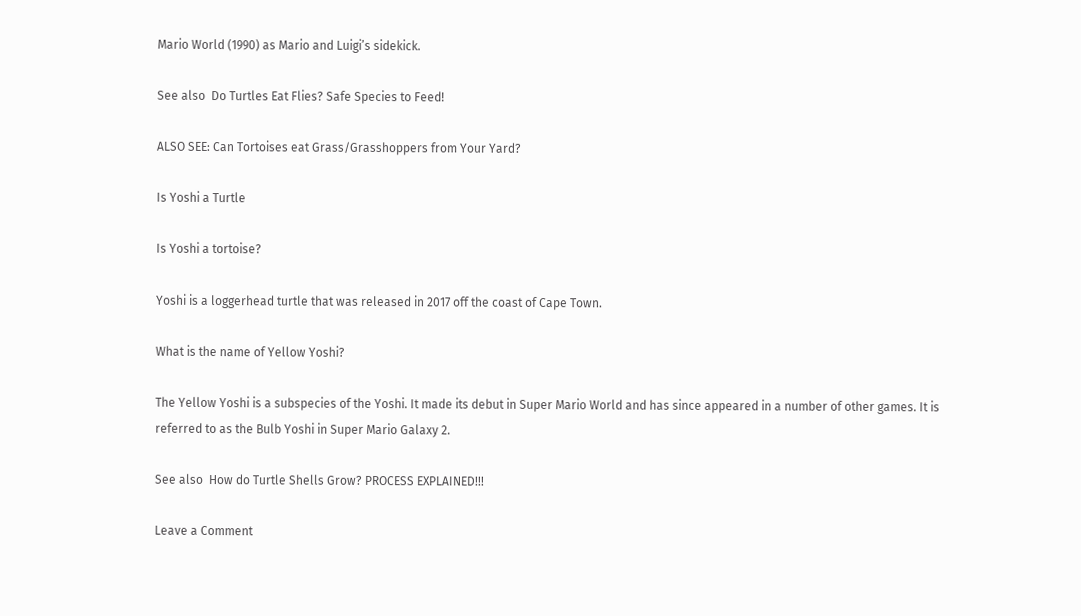Mario World (1990) as Mario and Luigi’s sidekick.

See also  Do Turtles Eat Flies? Safe Species to Feed!

ALSO SEE: Can Tortoises eat Grass/Grasshoppers from Your Yard?

Is Yoshi a Turtle

Is Yoshi a tortoise?

Yoshi is a loggerhead turtle that was released in 2017 off the coast of Cape Town.

What is the name of Yellow Yoshi?

The Yellow Yoshi is a subspecies of the Yoshi. It made its debut in Super Mario World and has since appeared in a number of other games. It is referred to as the Bulb Yoshi in Super Mario Galaxy 2.

See also  How do Turtle Shells Grow? PROCESS EXPLAINED!!!

Leave a Comment